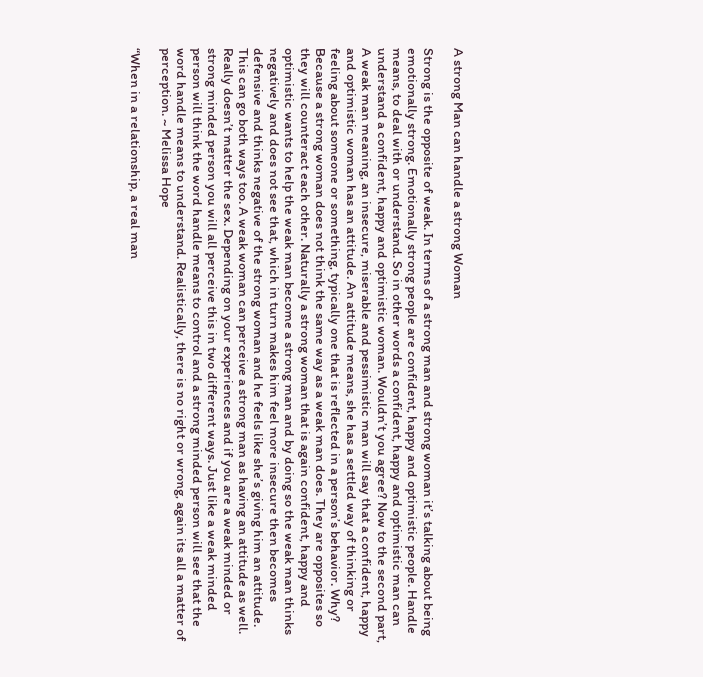A strong Man can handle a strong Woman

Strong is the opposite of weak. In terms of a strong man and strong woman it’s talking about being emotionally strong. Emotionally strong people are confident, happy and optimistic people. Handle means, to deal with or understand. So in other words a confident, happy and optimistic man can understand a confident, happy and optimistic woman. Wouldn’t you agree? Now to the second part, A weak man meaning, an insecure, miserable and pessimistic man will say that a confident, happy and optimistic woman has an attitude. An attitude means, she has a settled way of thinking or feeling about someone or something, typically one that is reflected in a person’s behavior. Why? Because a strong woman does not think the same way as a weak man does. They are opposites so they will counteract each other. Naturally a strong woman that is again confident, happy and optimistic wants to help the weak man become a strong man and by doing so the weak man thinks negatively and does not see that, which in turn makes him feel more insecure then becomes defensive and thinks negative of the strong woman and he feels like she’s giving him an attitude. This can go both ways too. A weak woman can perceive a strong man as having an attitude as well. Really doesn’t matter the sex. Depending on your experiences and if you are a weak minded or strong minded person you will all perceive this in two different ways. Just like a weak minded person will think the word handle means to control and a strong minded person will see that the word handle means to understand. Realistically, there is no right or wrong, again its all a matter of perception. ~ Melissa Hope

“When in a relationship, a real man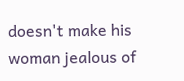doesn't make his woman jealous of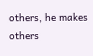others, he makes others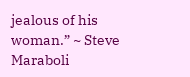jealous of his woman.” ~ Steve Maraboli